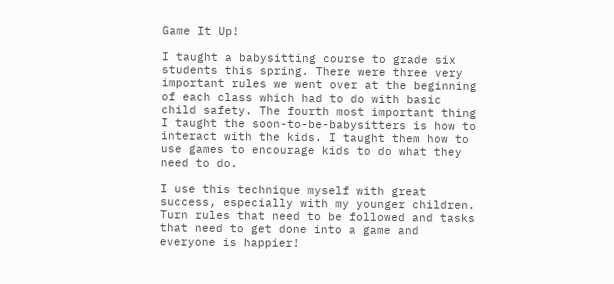Game It Up!

I taught a babysitting course to grade six students this spring. There were three very important rules we went over at the beginning of each class which had to do with basic child safety. The fourth most important thing I taught the soon-to-be-babysitters is how to interact with the kids. I taught them how to use games to encourage kids to do what they need to do.

I use this technique myself with great success, especially with my younger children. Turn rules that need to be followed and tasks that need to get done into a game and everyone is happier!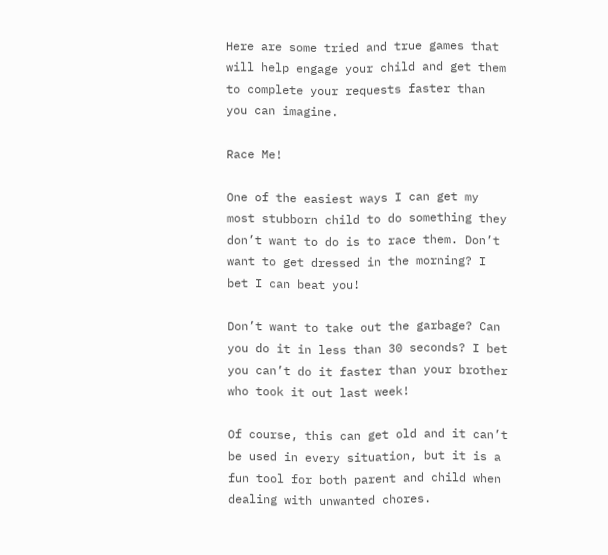Here are some tried and true games that will help engage your child and get them to complete your requests faster than you can imagine.

Race Me!

One of the easiest ways I can get my most stubborn child to do something they don’t want to do is to race them. Don’t want to get dressed in the morning? I bet I can beat you!

Don’t want to take out the garbage? Can you do it in less than 30 seconds? I bet you can’t do it faster than your brother who took it out last week!

Of course, this can get old and it can’t be used in every situation, but it is a fun tool for both parent and child when dealing with unwanted chores.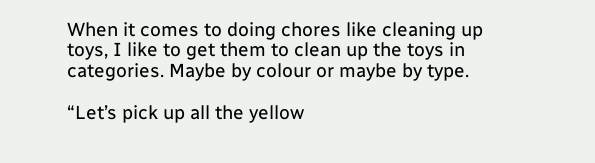When it comes to doing chores like cleaning up toys, I like to get them to clean up the toys in categories. Maybe by colour or maybe by type.

“Let’s pick up all the yellow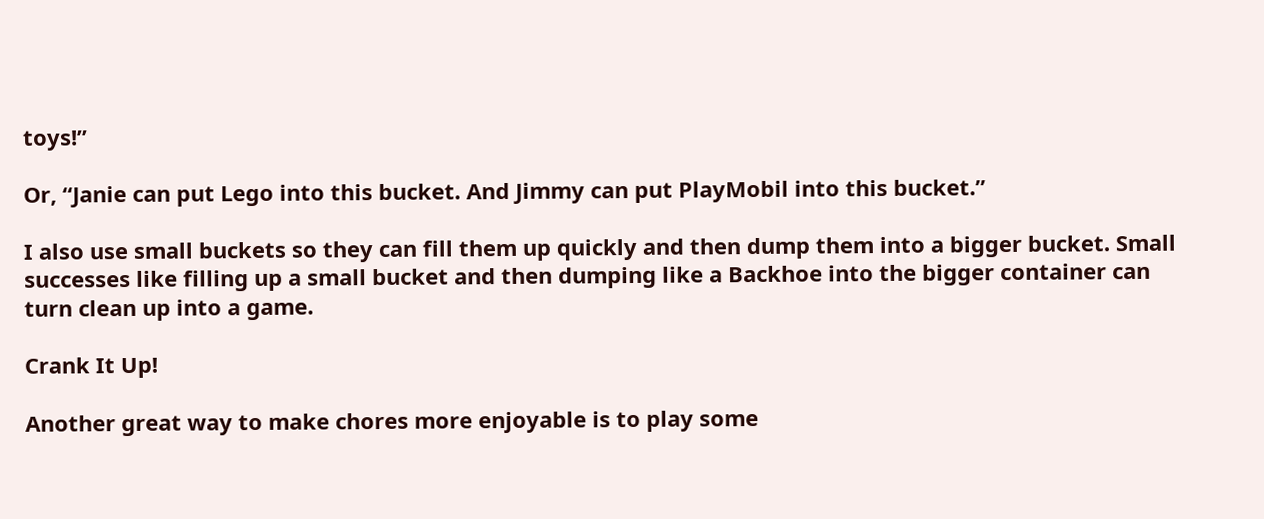toys!”

Or, “Janie can put Lego into this bucket. And Jimmy can put PlayMobil into this bucket.”

I also use small buckets so they can fill them up quickly and then dump them into a bigger bucket. Small successes like filling up a small bucket and then dumping like a Backhoe into the bigger container can turn clean up into a game.

Crank It Up!

Another great way to make chores more enjoyable is to play some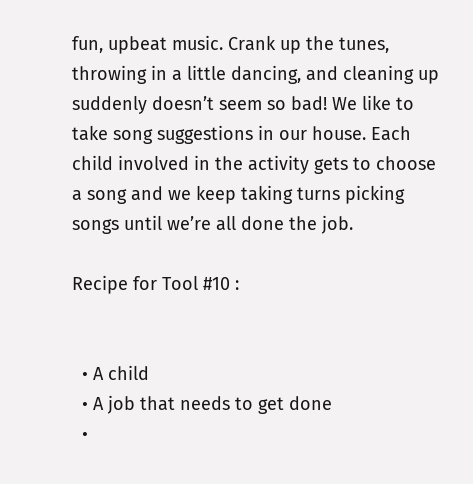fun, upbeat music. Crank up the tunes, throwing in a little dancing, and cleaning up suddenly doesn’t seem so bad! We like to take song suggestions in our house. Each child involved in the activity gets to choose a song and we keep taking turns picking songs until we’re all done the job.

Recipe for Tool #10 :


  • A child
  • A job that needs to get done
  •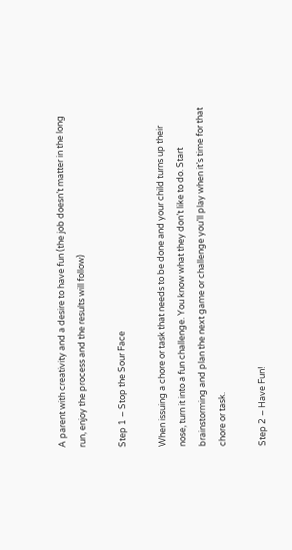A parent with creativity and a desire to have fun (the job doesn’t matter in the long run, enjoy the process and the results will follow)

Step 1 – Stop the Sour Face

When issuing a chore or task that needs to be done and your child turns up their nose, turn it into a fun challenge. You know what they don’t like to do. Start brainstorming and plan the next game or challenge you’ll play when it’s time for that chore or task.

Step 2 – Have Fun!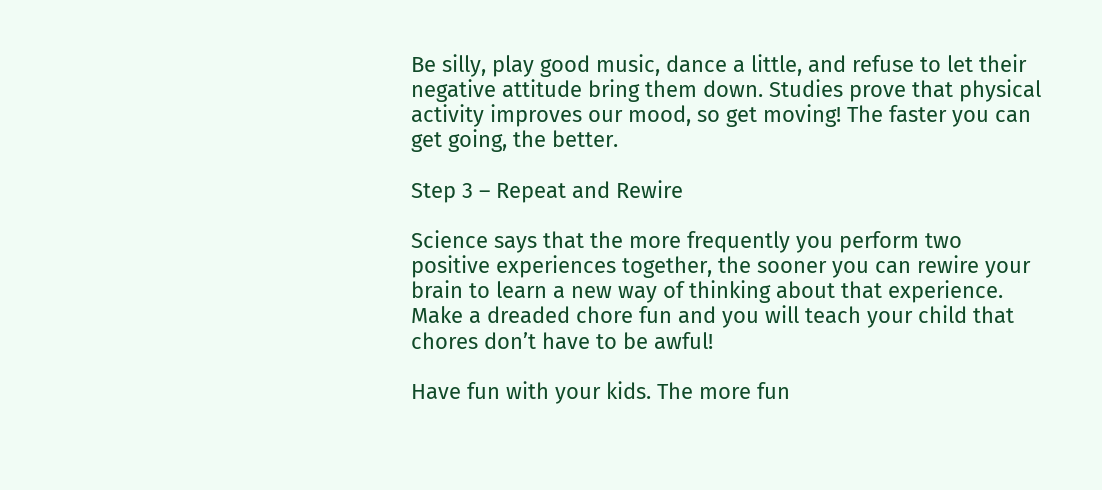Be silly, play good music, dance a little, and refuse to let their negative attitude bring them down. Studies prove that physical activity improves our mood, so get moving! The faster you can get going, the better.

Step 3 – Repeat and Rewire

Science says that the more frequently you perform two positive experiences together, the sooner you can rewire your brain to learn a new way of thinking about that experience. Make a dreaded chore fun and you will teach your child that chores don’t have to be awful!

Have fun with your kids. The more fun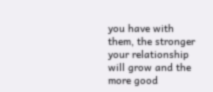you have with them, the stronger your relationship will grow and the more good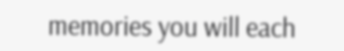memories you will each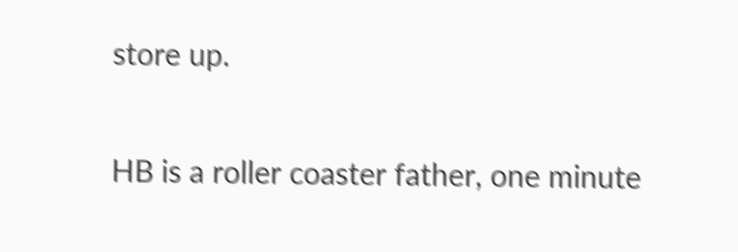store up.


HB is a roller coaster father, one minute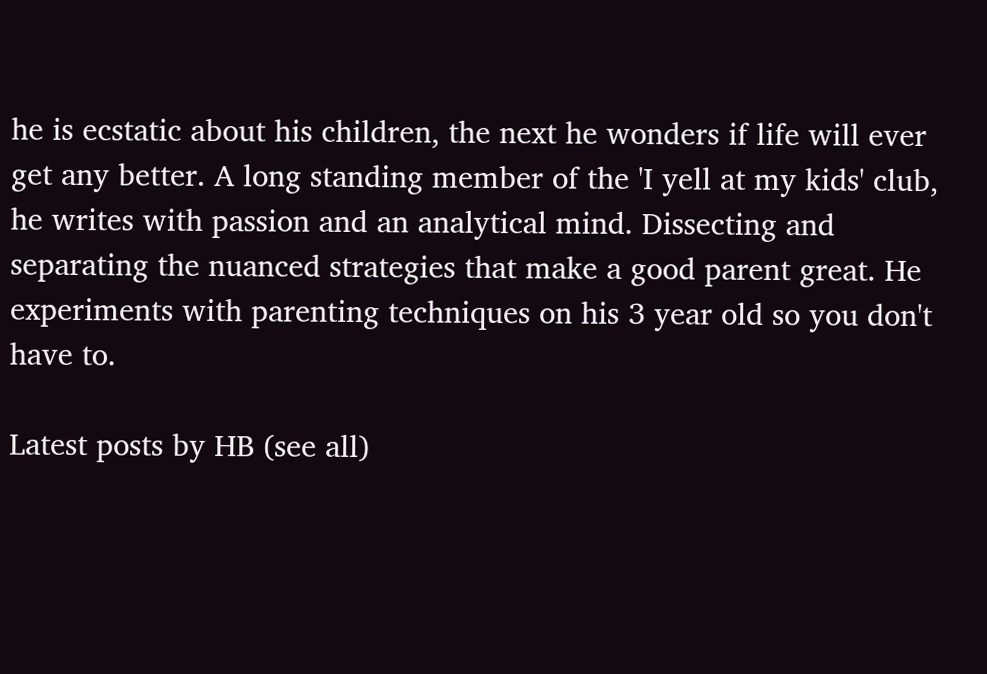he is ecstatic about his children, the next he wonders if life will ever get any better. A long standing member of the 'I yell at my kids' club, he writes with passion and an analytical mind. Dissecting and separating the nuanced strategies that make a good parent great. He experiments with parenting techniques on his 3 year old so you don't have to.

Latest posts by HB (see all)